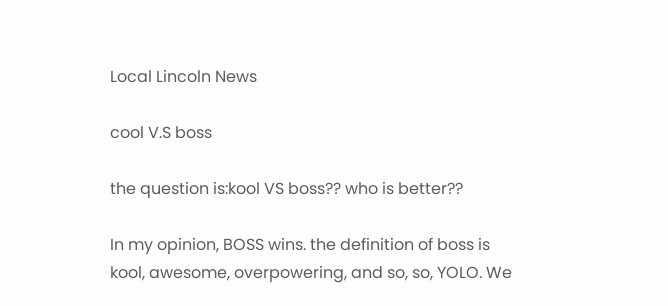Local Lincoln News

cool V.S boss

the question is:kool VS boss?? who is better??

In my opinion, BOSS wins. the definition of boss is kool, awesome, overpowering, and so, so, YOLO. We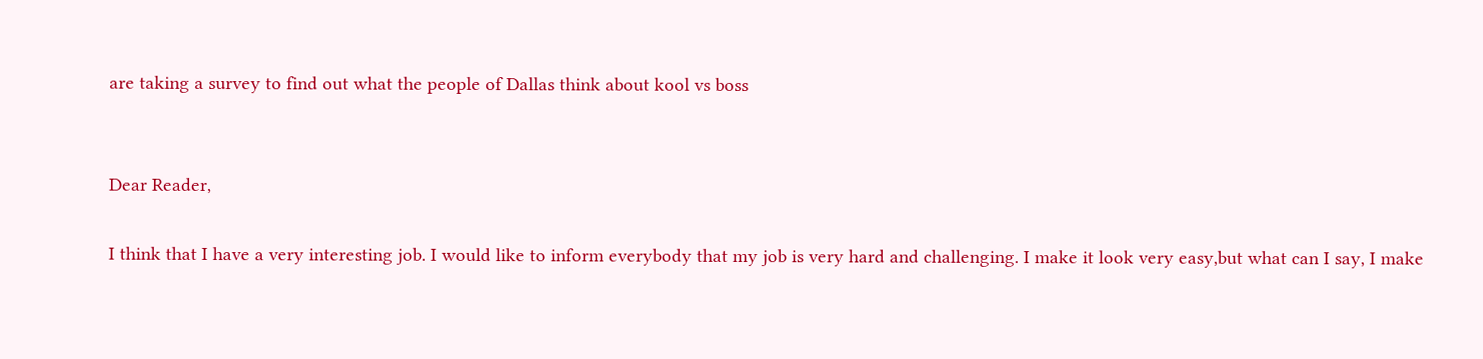are taking a survey to find out what the people of Dallas think about kool vs boss


Dear Reader,

I think that I have a very interesting job. I would like to inform everybody that my job is very hard and challenging. I make it look very easy,but what can I say, I make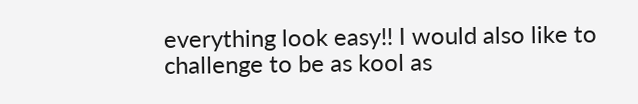everything look easy!! I would also like to challenge to be as kool as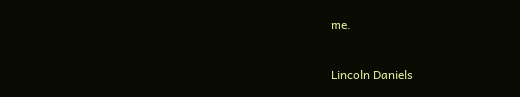me.


Lincoln Daniels